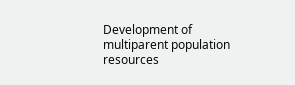Development of multiparent population resources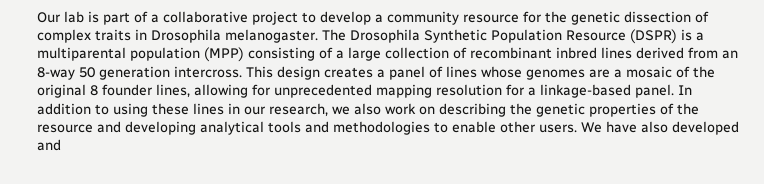Our lab is part of a collaborative project to develop a community resource for the genetic dissection of complex traits in Drosophila melanogaster. The Drosophila Synthetic Population Resource (DSPR) is a multiparental population (MPP) consisting of a large collection of recombinant inbred lines derived from an 8-way 50 generation intercross. This design creates a panel of lines whose genomes are a mosaic of the original 8 founder lines, allowing for unprecedented mapping resolution for a linkage-based panel. In addition to using these lines in our research, we also work on describing the genetic properties of the resource and developing analytical tools and methodologies to enable other users. We have also developed and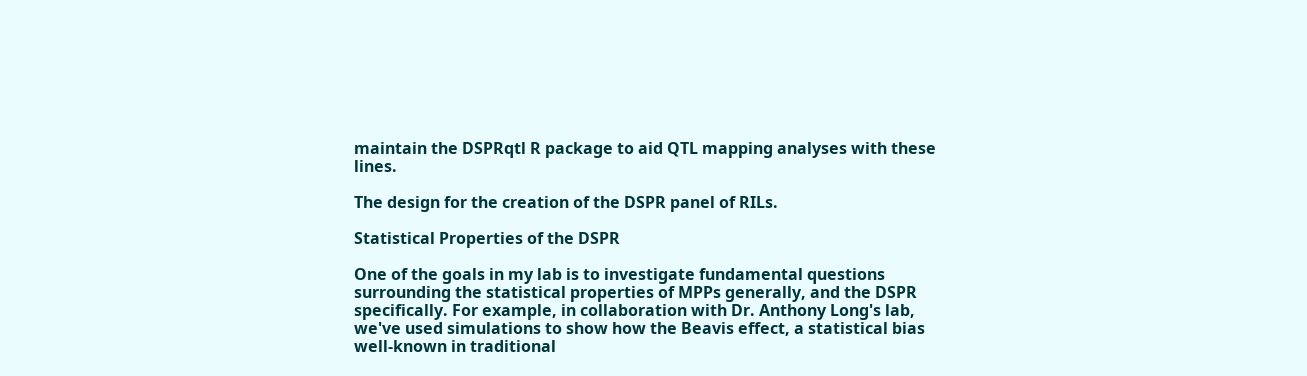maintain the DSPRqtl R package to aid QTL mapping analyses with these lines.

The design for the creation of the DSPR panel of RILs.

Statistical Properties of the DSPR

One of the goals in my lab is to investigate fundamental questions surrounding the statistical properties of MPPs generally, and the DSPR specifically. For example, in collaboration with Dr. Anthony Long's lab, we've used simulations to show how the Beavis effect, a statistical bias well-known in traditional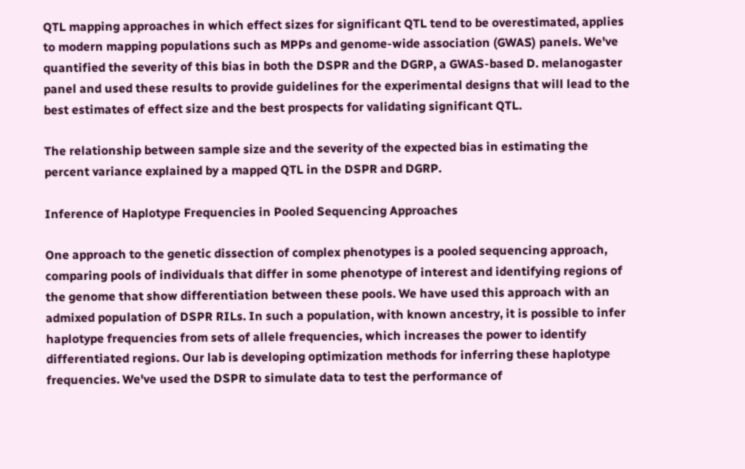QTL mapping approaches in which effect sizes for significant QTL tend to be overestimated, applies to modern mapping populations such as MPPs and genome-wide association (GWAS) panels. We've quantified the severity of this bias in both the DSPR and the DGRP, a GWAS-based D. melanogaster panel and used these results to provide guidelines for the experimental designs that will lead to the best estimates of effect size and the best prospects for validating significant QTL.

The relationship between sample size and the severity of the expected bias in estimating the percent variance explained by a mapped QTL in the DSPR and DGRP.

Inference of Haplotype Frequencies in Pooled Sequencing Approaches

One approach to the genetic dissection of complex phenotypes is a pooled sequencing approach, comparing pools of individuals that differ in some phenotype of interest and identifying regions of the genome that show differentiation between these pools. We have used this approach with an admixed population of DSPR RILs. In such a population, with known ancestry, it is possible to infer haplotype frequencies from sets of allele frequencies, which increases the power to identify differentiated regions. Our lab is developing optimization methods for inferring these haplotype frequencies. We've used the DSPR to simulate data to test the performance of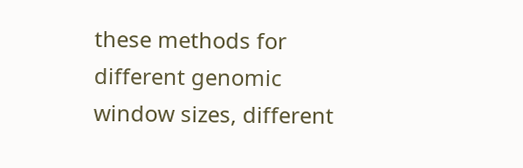these methods for different genomic window sizes, different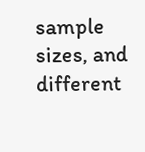sample sizes, and different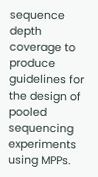sequence depth coverage to produce guidelines for the design of pooled sequencing experiments using MPPs.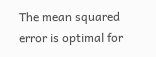The mean squared error is optimal for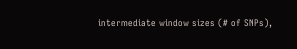intermediate window sizes (# of SNPs),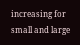increasing for small and large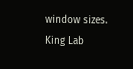window sizes.
King Lab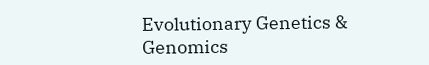Evolutionary Genetics & Genomics